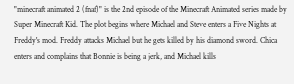"minecraft animated 2 (fnaf)" is the 2nd episode of the Minecraft Animated series made by Super Minecraft Kid. The plot begins where Michael and Steve enters a Five Nights at Freddy's mod. Freddy attacks Michael but he gets killed by his diamond sword. Chica enters and complains that Bonnie is being a jerk, and Michael kills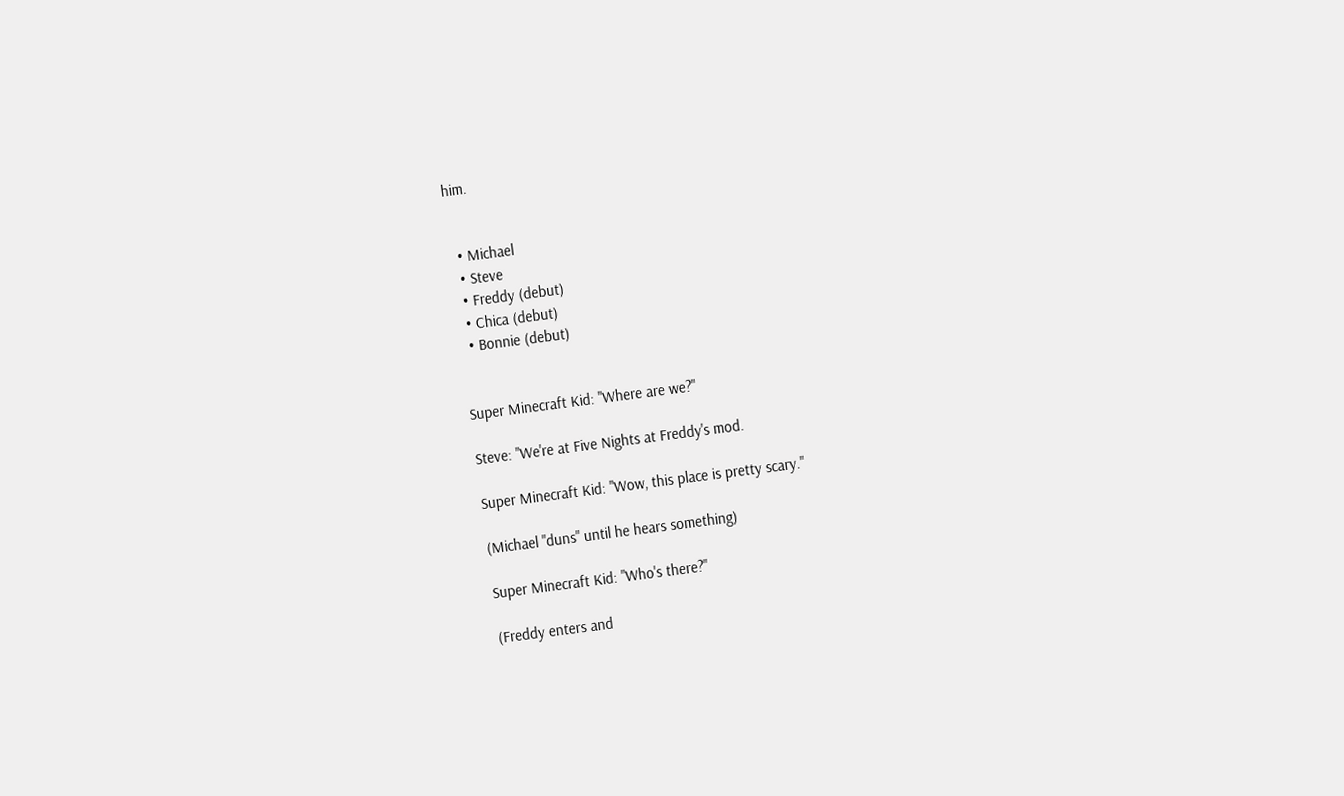him.


  • Michael
  • Steve
  • Freddy (debut)
  • Chica (debut)
  • Bonnie (debut)


Super Minecraft Kid: "Where are we?"

Steve: "We're at Five Nights at Freddy's mod.

Super Minecraft Kid: "Wow, this place is pretty scary."

(Michael "duns" until he hears something)

Super Minecraft Kid: "Who's there?"

(Freddy enters and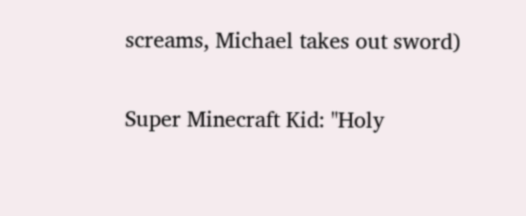screams, Michael takes out sword)

Super Minecraft Kid: "Holy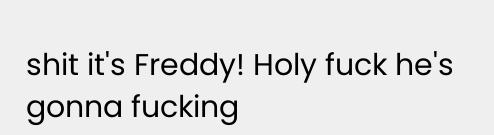shit it's Freddy! Holy fuck he's gonna fucking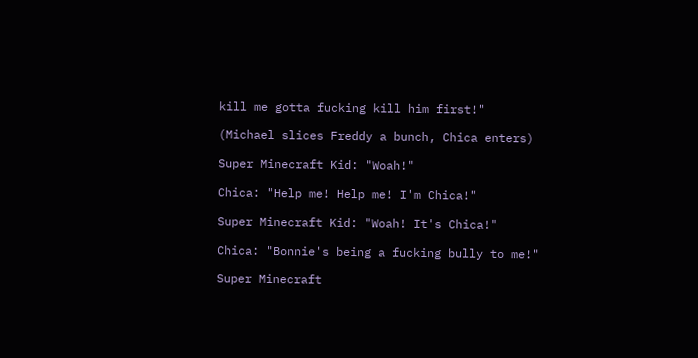kill me gotta fucking kill him first!"

(Michael slices Freddy a bunch, Chica enters)

Super Minecraft Kid: "Woah!"

Chica: "Help me! Help me! I'm Chica!"

Super Minecraft Kid: "Woah! It's Chica!"

Chica: "Bonnie's being a fucking bully to me!"

Super Minecraft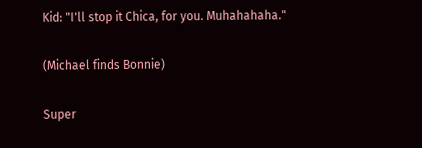Kid: "I'll stop it Chica, for you. Muhahahaha."

(Michael finds Bonnie)

Super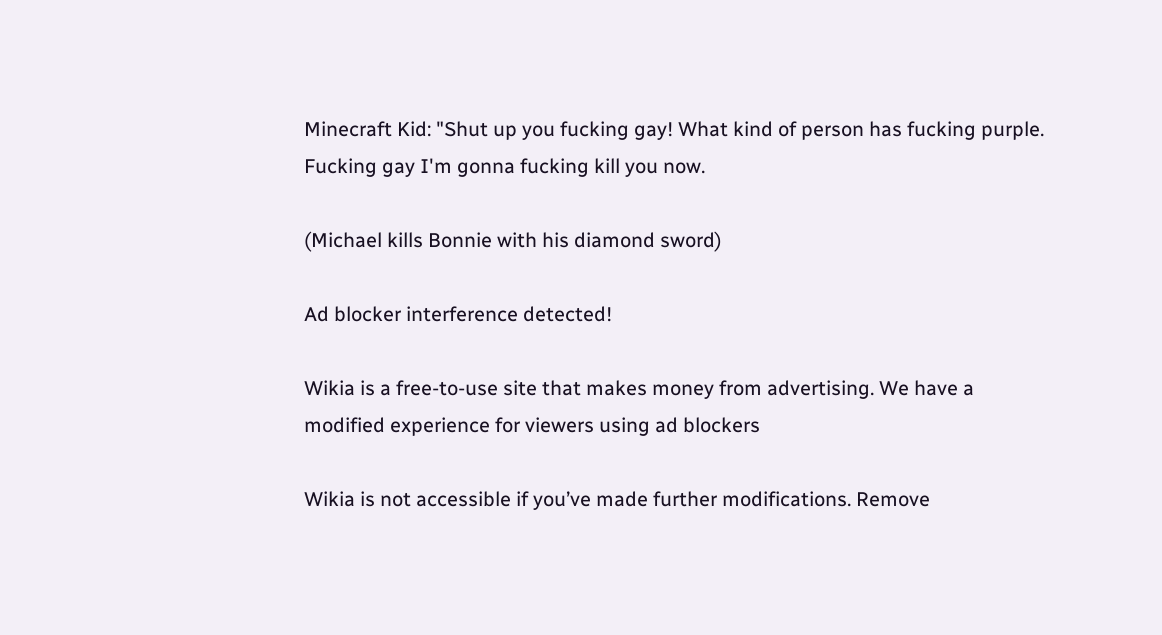Minecraft Kid: "Shut up you fucking gay! What kind of person has fucking purple. Fucking gay I'm gonna fucking kill you now.

(Michael kills Bonnie with his diamond sword)

Ad blocker interference detected!

Wikia is a free-to-use site that makes money from advertising. We have a modified experience for viewers using ad blockers

Wikia is not accessible if you’ve made further modifications. Remove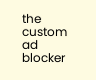the custom ad blocker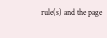rule(s) and the page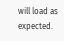will load as expected.